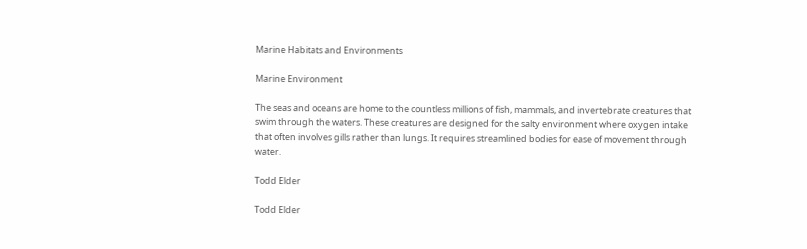Marine Habitats and Environments

Marine Environment

The seas and oceans are home to the countless millions of fish, mammals, and invertebrate creatures that swim through the waters. These creatures are designed for the salty environment where oxygen intake that often involves gills rather than lungs. It requires streamlined bodies for ease of movement through water.

Todd Elder

Todd Elder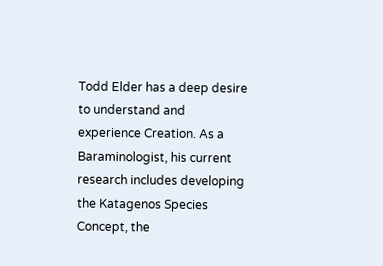Todd Elder has a deep desire to understand and experience Creation. As a Baraminologist, his current research includes developing the Katagenos Species Concept, the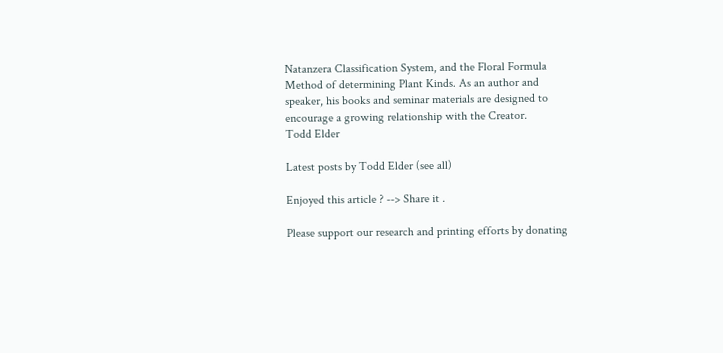Natanzera Classification System, and the Floral Formula Method of determining Plant Kinds. As an author and speaker, his books and seminar materials are designed to encourage a growing relationship with the Creator.
Todd Elder

Latest posts by Todd Elder (see all)

Enjoyed this article ? --> Share it .

Please support our research and printing efforts by donating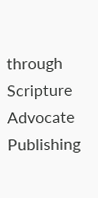through Scripture Advocate Publishing